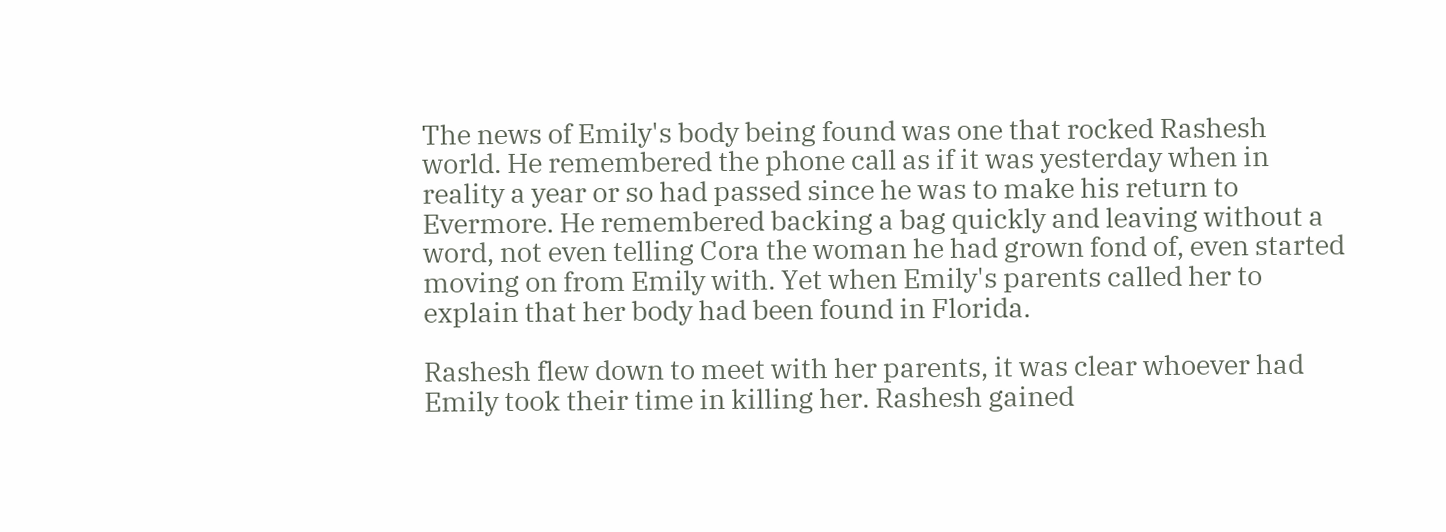The news of Emily's body being found was one that rocked Rashesh world. He remembered the phone call as if it was yesterday when in reality a year or so had passed since he was to make his return to Evermore. He remembered backing a bag quickly and leaving without a word, not even telling Cora the woman he had grown fond of, even started moving on from Emily with. Yet when Emily's parents called her to explain that her body had been found in Florida.

Rashesh flew down to meet with her parents, it was clear whoever had Emily took their time in killing her. Rashesh gained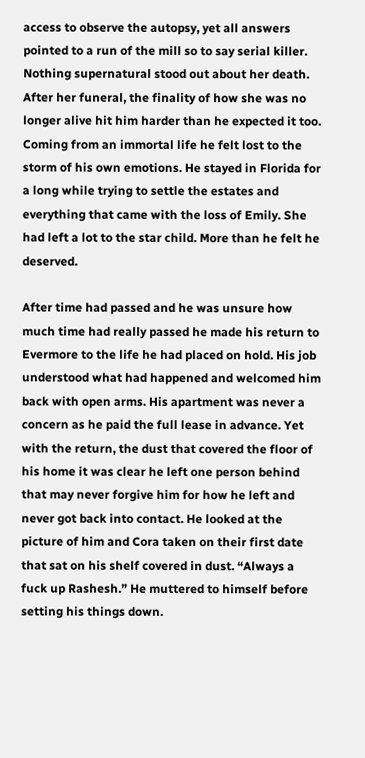access to observe the autopsy, yet all answers pointed to a run of the mill so to say serial killer. Nothing supernatural stood out about her death. After her funeral, the finality of how she was no longer alive hit him harder than he expected it too. Coming from an immortal life he felt lost to the storm of his own emotions. He stayed in Florida for a long while trying to settle the estates and everything that came with the loss of Emily. She had left a lot to the star child. More than he felt he deserved.

After time had passed and he was unsure how much time had really passed he made his return to Evermore to the life he had placed on hold. His job understood what had happened and welcomed him back with open arms. His apartment was never a concern as he paid the full lease in advance. Yet with the return, the dust that covered the floor of his home it was clear he left one person behind that may never forgive him for how he left and never got back into contact. He looked at the picture of him and Cora taken on their first date that sat on his shelf covered in dust. “Always a fuck up Rashesh.” He muttered to himself before setting his things down.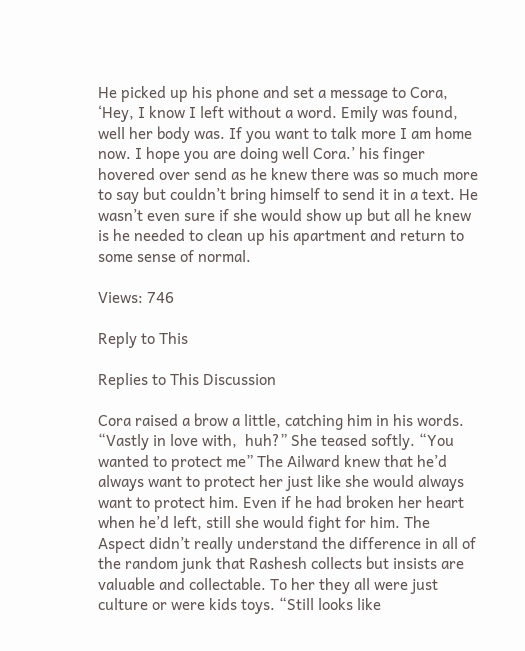He picked up his phone and set a message to Cora, ‘Hey, I know I left without a word. Emily was found, well her body was. If you want to talk more I am home now. I hope you are doing well Cora.’ his finger hovered over send as he knew there was so much more to say but couldn’t bring himself to send it in a text. He wasn’t even sure if she would show up but all he knew is he needed to clean up his apartment and return to some sense of normal.

Views: 746

Reply to This

Replies to This Discussion

Cora raised a brow a little, catching him in his words. “Vastly in love with,  huh?” She teased softly. “You wanted to protect me” The Ailward knew that he’d always want to protect her just like she would always want to protect him. Even if he had broken her heart when he’d left, still she would fight for him. The Aspect didn’t really understand the difference in all of the random junk that Rashesh collects but insists are valuable and collectable. To her they all were just culture or were kids toys. “Still looks like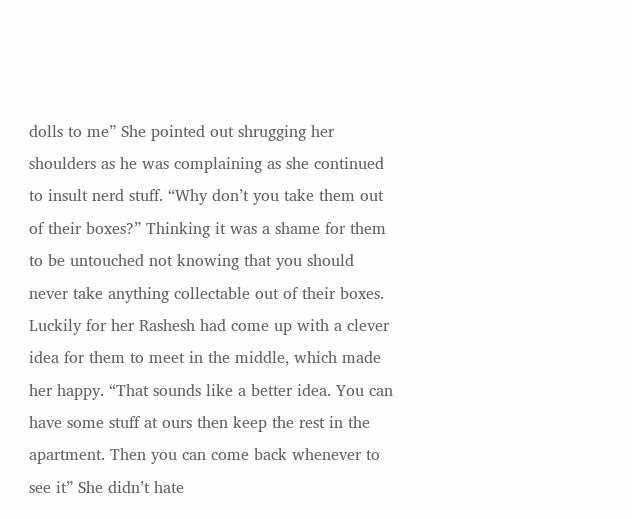dolls to me” She pointed out shrugging her shoulders as he was complaining as she continued to insult nerd stuff. “Why don’t you take them out of their boxes?” Thinking it was a shame for them to be untouched not knowing that you should never take anything collectable out of their boxes. Luckily for her Rashesh had come up with a clever idea for them to meet in the middle, which made her happy. “That sounds like a better idea. You can have some stuff at ours then keep the rest in the apartment. Then you can come back whenever to see it” She didn’t hate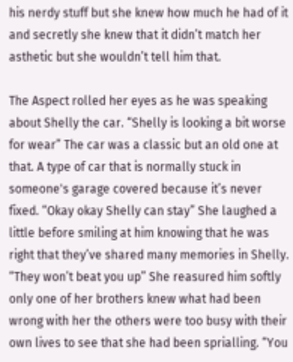his nerdy stuff but she knew how much he had of it and secretly she knew that it didn’t match her asthetic but she wouldn’t tell him that.

The Aspect rolled her eyes as he was speaking about Shelly the car. “Shelly is looking a bit worse for wear” The car was a classic but an old one at that. A type of car that is normally stuck in someone's garage covered because it’s never fixed. “Okay okay Shelly can stay” She laughed a little before smiling at him knowing that he was right that they’ve shared many memories in Shelly. “They won’t beat you up” She reasured him softly only one of her brothers knew what had been wrong with her the others were too busy with their own lives to see that she had been sprialling. “You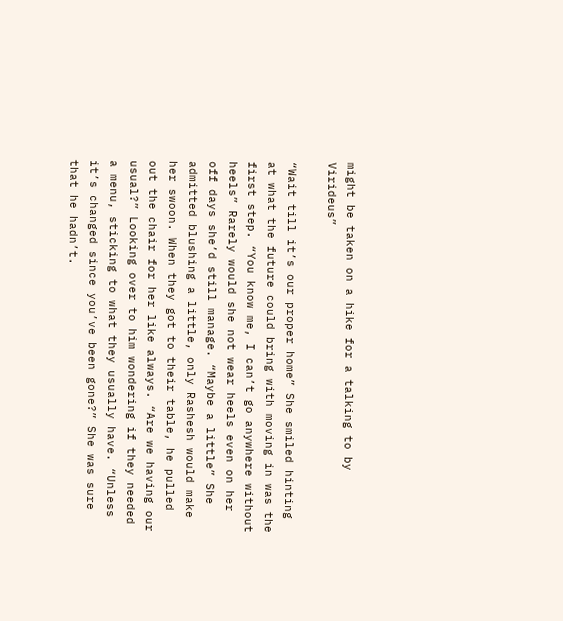might be taken on a hike for a talking to by Virideus”

“Wait till it’s our proper home” She smiled hinting at what the future could bring with moving in was the first step. “You know me, I can’t go anywhere without heels” Rarely would she not wear heels even on her off days she’d still manage. “Maybe a little” She admitted blushing a little, only Rashesh would make her swoon. When they got to their table, he pulled out the chair for her like always. “Are we having our usual?” Looking over to him wondering if they needed a menu, sticking to what they usually have. “Unless it’s changed since you’ve been gone?” She was sure that he hadn’t.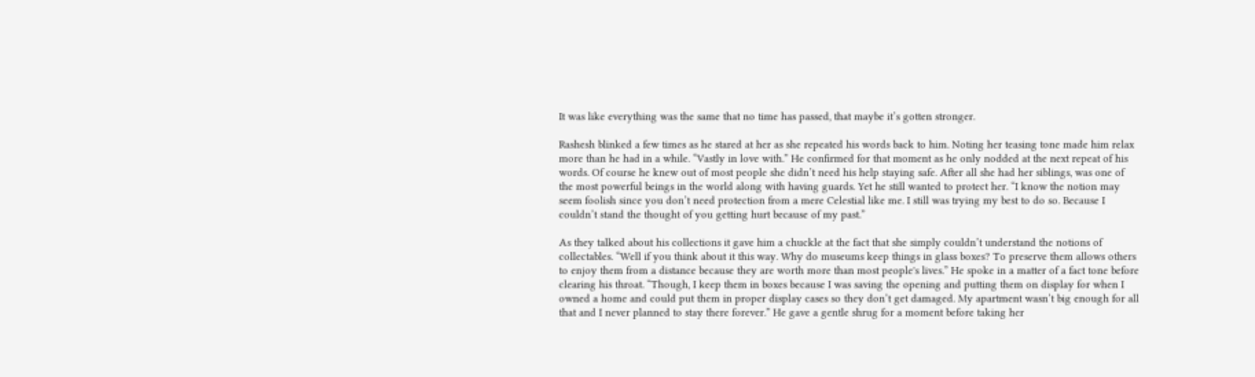It was like everything was the same that no time has passed, that maybe it’s gotten stronger.

Rashesh blinked a few times as he stared at her as she repeated his words back to him. Noting her teasing tone made him relax more than he had in a while. “Vastly in love with.” He confirmed for that moment as he only nodded at the next repeat of his words. Of course he knew out of most people she didn’t need his help staying safe. After all she had her siblings, was one of the most powerful beings in the world along with having guards. Yet he still wanted to protect her. “I know the notion may seem foolish since you don’t need protection from a mere Celestial like me. I still was trying my best to do so. Because I couldn’t stand the thought of you getting hurt because of my past.”

As they talked about his collections it gave him a chuckle at the fact that she simply couldn’t understand the notions of collectables. “Well if you think about it this way. Why do museums keep things in glass boxes? To preserve them allows others to enjoy them from a distance because they are worth more than most people's lives.” He spoke in a matter of a fact tone before clearing his throat. “Though, I keep them in boxes because I was saving the opening and putting them on display for when I owned a home and could put them in proper display cases so they don’t get damaged. My apartment wasn’t big enough for all that and I never planned to stay there forever.” He gave a gentle shrug for a moment before taking her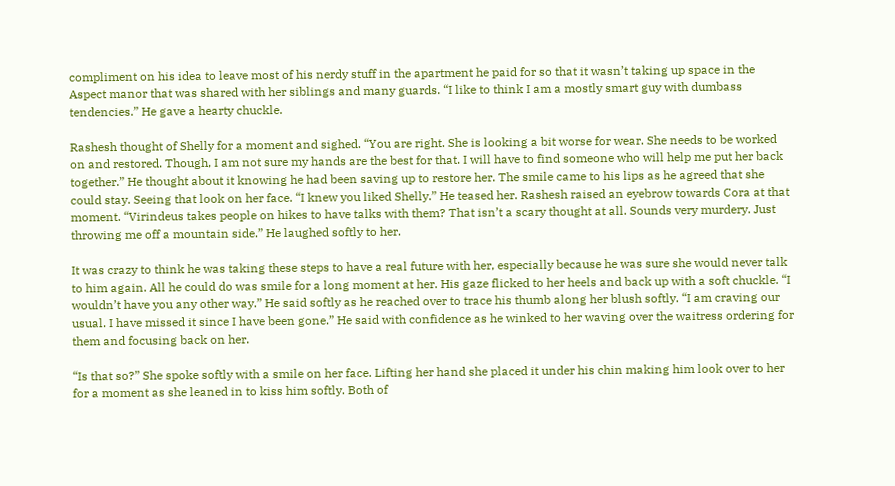compliment on his idea to leave most of his nerdy stuff in the apartment he paid for so that it wasn’t taking up space in the Aspect manor that was shared with her siblings and many guards. “I like to think I am a mostly smart guy with dumbass tendencies.” He gave a hearty chuckle.

Rashesh thought of Shelly for a moment and sighed. “You are right. She is looking a bit worse for wear. She needs to be worked on and restored. Though, I am not sure my hands are the best for that. I will have to find someone who will help me put her back together.” He thought about it knowing he had been saving up to restore her. The smile came to his lips as he agreed that she could stay. Seeing that look on her face. “I knew you liked Shelly.” He teased her. Rashesh raised an eyebrow towards Cora at that moment. “Virindeus takes people on hikes to have talks with them? That isn’t a scary thought at all. Sounds very murdery. Just throwing me off a mountain side.” He laughed softly to her.

It was crazy to think he was taking these steps to have a real future with her, especially because he was sure she would never talk to him again. All he could do was smile for a long moment at her. His gaze flicked to her heels and back up with a soft chuckle. “I wouldn’t have you any other way.” He said softly as he reached over to trace his thumb along her blush softly. “I am craving our usual. I have missed it since I have been gone.” He said with confidence as he winked to her waving over the waitress ordering for them and focusing back on her.

“Is that so?” She spoke softly with a smile on her face. Lifting her hand she placed it under his chin making him look over to her for a moment as she leaned in to kiss him softly. Both of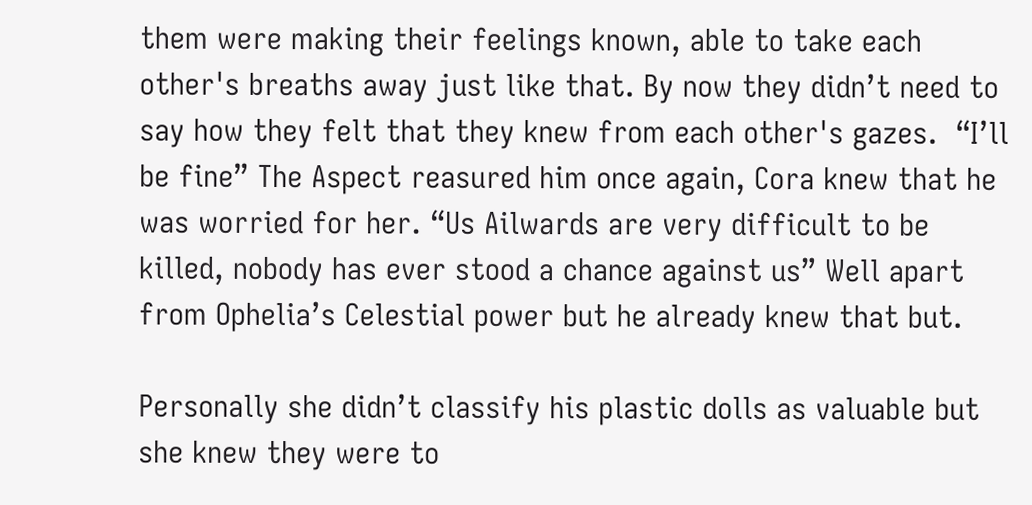them were making their feelings known, able to take each other's breaths away just like that. By now they didn’t need to say how they felt that they knew from each other's gazes.  “I’ll be fine” The Aspect reasured him once again, Cora knew that he was worried for her. “Us Ailwards are very difficult to be killed, nobody has ever stood a chance against us” Well apart from Ophelia’s Celestial power but he already knew that but.

Personally she didn’t classify his plastic dolls as valuable but she knew they were to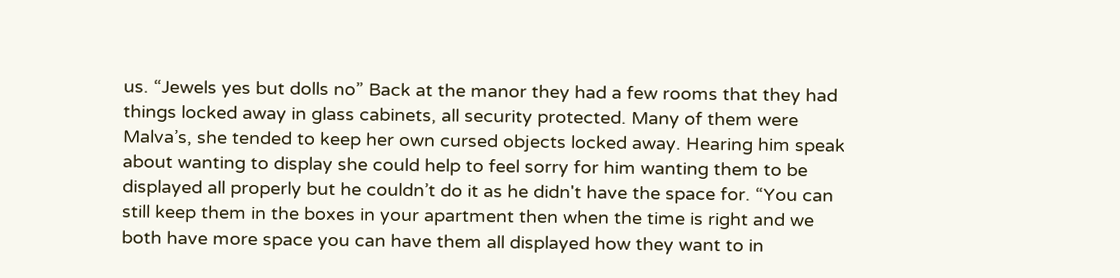us. “Jewels yes but dolls no” Back at the manor they had a few rooms that they had things locked away in glass cabinets, all security protected. Many of them were Malva’s, she tended to keep her own cursed objects locked away. Hearing him speak about wanting to display she could help to feel sorry for him wanting them to be displayed all properly but he couldn’t do it as he didn't have the space for. “You can still keep them in the boxes in your apartment then when the time is right and we both have more space you can have them all displayed how they want to in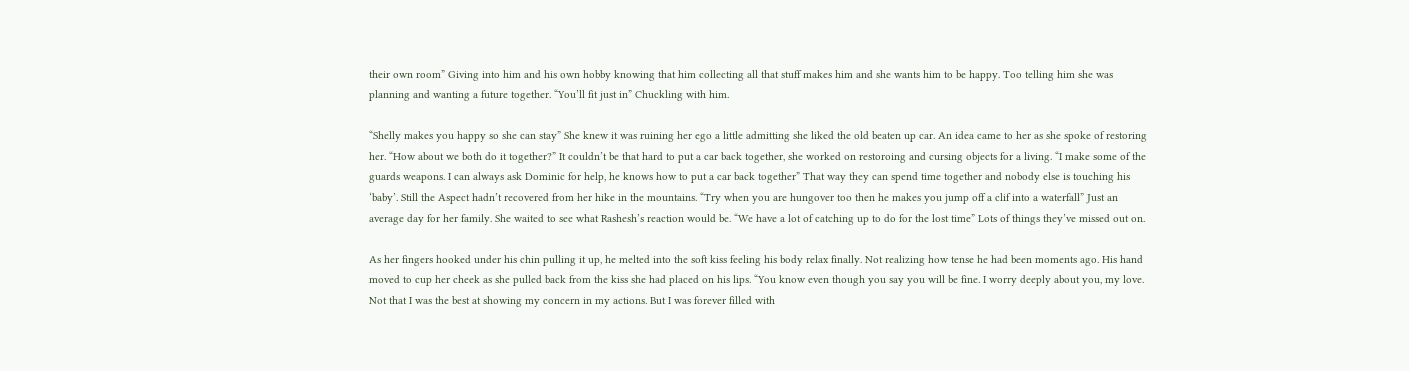their own room” Giving into him and his own hobby knowing that him collecting all that stuff makes him and she wants him to be happy. Too telling him she was planning and wanting a future together. “You’ll fit just in” Chuckling with him.

“Shelly makes you happy so she can stay” She knew it was ruining her ego a little admitting she liked the old beaten up car. An idea came to her as she spoke of restoring her. “How about we both do it together?” It couldn’t be that hard to put a car back together, she worked on restoroing and cursing objects for a living. “I make some of the guards weapons. I can always ask Dominic for help, he knows how to put a car back together” That way they can spend time together and nobody else is touching his ‘baby’. Still the Aspect hadn’t recovered from her hike in the mountains. “Try when you are hungover too then he makes you jump off a clif into a waterfall” Just an average day for her family. She waited to see what Rashesh’s reaction would be. “We have a lot of catching up to do for the lost time” Lots of things they’ve missed out on.

As her fingers hooked under his chin pulling it up, he melted into the soft kiss feeling his body relax finally. Not realizing how tense he had been moments ago. His hand moved to cup her cheek as she pulled back from the kiss she had placed on his lips. “You know even though you say you will be fine. I worry deeply about you, my love. Not that I was the best at showing my concern in my actions. But I was forever filled with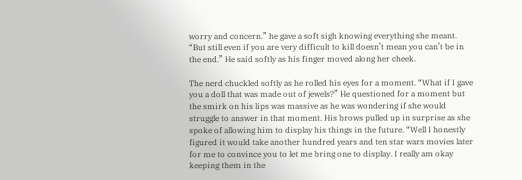worry and concern.” he gave a soft sigh knowing everything she meant. “But still even if you are very difficult to kill doesn’t mean you can’t be in the end.” He said softly as his finger moved along her cheek.

The nerd chuckled softly as he rolled his eyes for a moment. “What if I gave you a doll that was made out of jewels?” He questioned for a moment but the smirk on his lips was massive as he was wondering if she would struggle to answer in that moment. His brows pulled up in surprise as she spoke of allowing him to display his things in the future. “Well I honestly figured it would take another hundred years and ten star wars movies later for me to convince you to let me bring one to display. I really am okay keeping them in the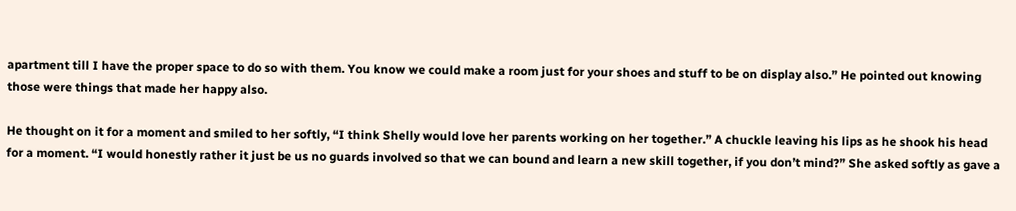apartment till I have the proper space to do so with them. You know we could make a room just for your shoes and stuff to be on display also.” He pointed out knowing those were things that made her happy also.

He thought on it for a moment and smiled to her softly, “I think Shelly would love her parents working on her together.” A chuckle leaving his lips as he shook his head for a moment. “I would honestly rather it just be us no guards involved so that we can bound and learn a new skill together, if you don’t mind?” She asked softly as gave a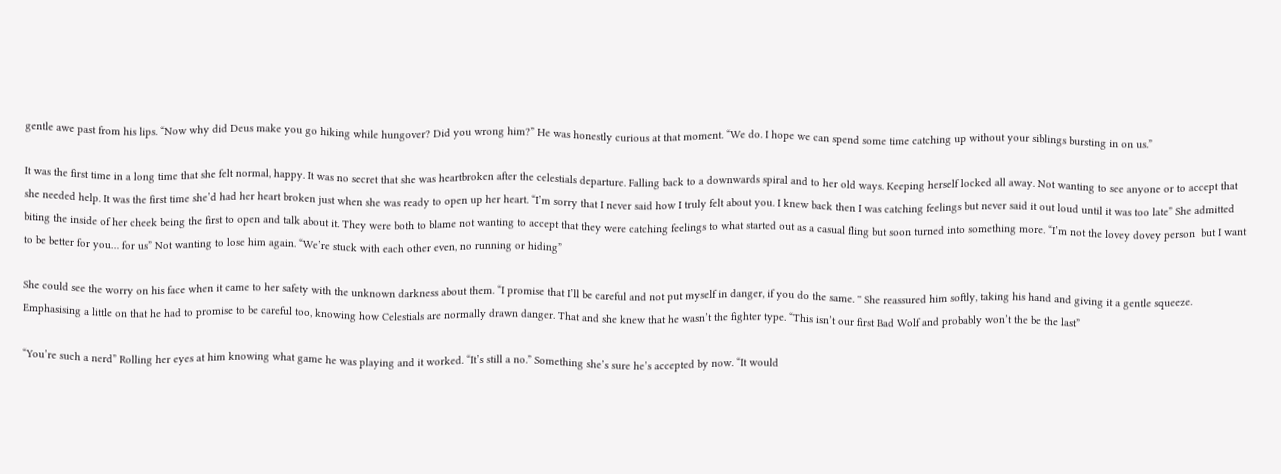gentle awe past from his lips. “Now why did Deus make you go hiking while hungover? Did you wrong him?” He was honestly curious at that moment. “We do. I hope we can spend some time catching up without your siblings bursting in on us.”

It was the first time in a long time that she felt normal, happy. It was no secret that she was heartbroken after the celestials departure. Falling back to a downwards spiral and to her old ways. Keeping herself locked all away. Not wanting to see anyone or to accept that she needed help. It was the first time she’d had her heart broken just when she was ready to open up her heart. “I’m sorry that I never said how I truly felt about you. I knew back then I was catching feelings but never said it out loud until it was too late” She admitted biting the inside of her cheek being the first to open and talk about it. They were both to blame not wanting to accept that they were catching feelings to what started out as a casual fling but soon turned into something more. “I’m not the lovey dovey person  but I want to be better for you… for us” Not wanting to lose him again. “We’re stuck with each other even, no running or hiding”

She could see the worry on his face when it came to her safety with the unknown darkness about them. “I promise that I’ll be careful and not put myself in danger, if you do the same. '' She reassured him softly, taking his hand and giving it a gentle squeeze. Emphasising a little on that he had to promise to be careful too, knowing how Celestials are normally drawn danger. That and she knew that he wasn’t the fighter type. “This isn’t our first Bad Wolf and probably won’t the be the last”

“You’re such a nerd” Rolling her eyes at him knowing what game he was playing and it worked. “It’s still a no.” Something she’s sure he’s accepted by now. “It would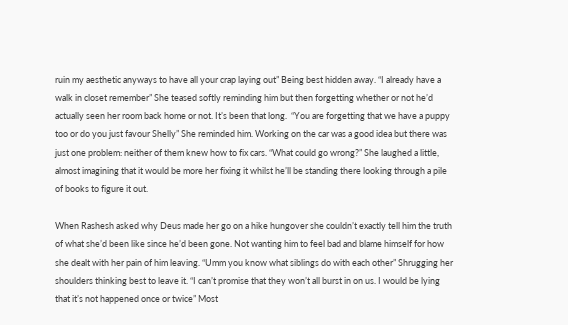ruin my aesthetic anyways to have all your crap laying out” Being best hidden away. “I already have a walk in closet remember” She teased softly reminding him but then forgetting whether or not he’d actually seen her room back home or not. It’s been that long.  “You are forgetting that we have a puppy too or do you just favour Shelly” She reminded him. Working on the car was a good idea but there was just one problem: neither of them knew how to fix cars. “What could go wrong?” She laughed a little, almost imagining that it would be more her fixing it whilst he’ll be standing there looking through a pile of books to figure it out.

When Rashesh asked why Deus made her go on a hike hungover she couldn’t exactly tell him the truth of what she’d been like since he’d been gone. Not wanting him to feel bad and blame himself for how she dealt with her pain of him leaving. “Umm you know what siblings do with each other” Shrugging her shoulders thinking best to leave it. “I can’t promise that they won’t all burst in on us. I would be lying that it’s not happened once or twice” Most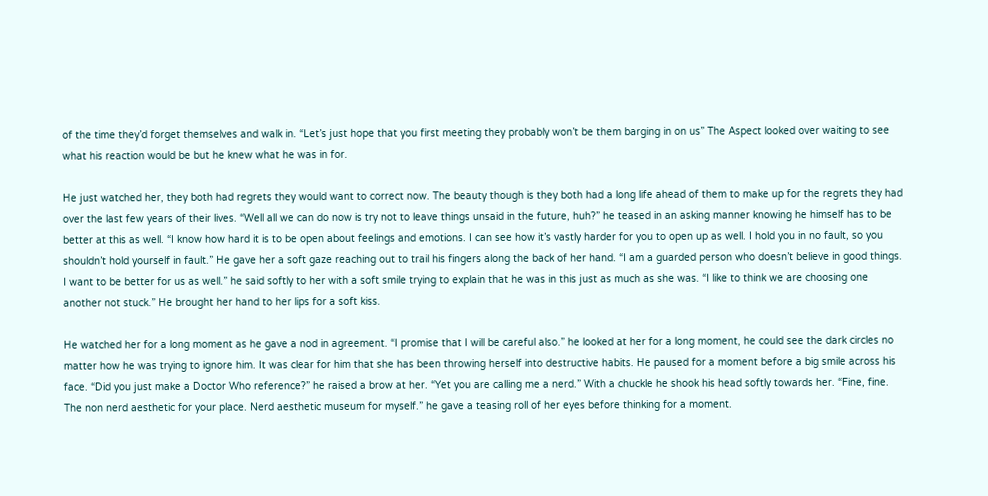of the time they’d forget themselves and walk in. “Let’s just hope that you first meeting they probably won’t be them barging in on us” The Aspect looked over waiting to see what his reaction would be but he knew what he was in for.

He just watched her, they both had regrets they would want to correct now. The beauty though is they both had a long life ahead of them to make up for the regrets they had over the last few years of their lives. “Well all we can do now is try not to leave things unsaid in the future, huh?” he teased in an asking manner knowing he himself has to be better at this as well. “I know how hard it is to be open about feelings and emotions. I can see how it’s vastly harder for you to open up as well. I hold you in no fault, so you shouldn’t hold yourself in fault.” He gave her a soft gaze reaching out to trail his fingers along the back of her hand. “I am a guarded person who doesn’t believe in good things. I want to be better for us as well.” he said softly to her with a soft smile trying to explain that he was in this just as much as she was. “I like to think we are choosing one another not stuck.” He brought her hand to her lips for a soft kiss.

He watched her for a long moment as he gave a nod in agreement. “I promise that I will be careful also.” he looked at her for a long moment, he could see the dark circles no matter how he was trying to ignore him. It was clear for him that she has been throwing herself into destructive habits. He paused for a moment before a big smile across his face. “Did you just make a Doctor Who reference?” he raised a brow at her. “Yet you are calling me a nerd.” With a chuckle he shook his head softly towards her. “Fine, fine. The non nerd aesthetic for your place. Nerd aesthetic museum for myself.” he gave a teasing roll of her eyes before thinking for a moment.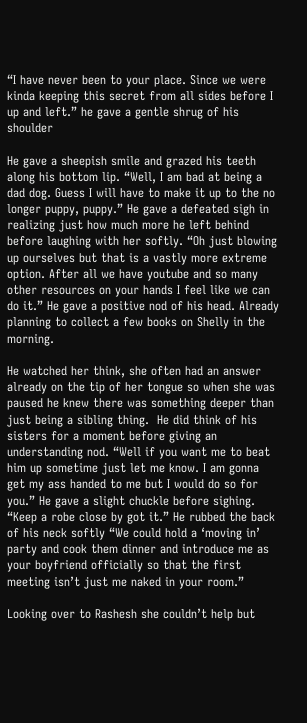“I have never been to your place. Since we were kinda keeping this secret from all sides before I up and left.” he gave a gentle shrug of his shoulder

He gave a sheepish smile and grazed his teeth along his bottom lip. “Well, I am bad at being a dad dog. Guess I will have to make it up to the no longer puppy, puppy.” He gave a defeated sigh in realizing just how much more he left behind before laughing with her softly. “Oh just blowing up ourselves but that is a vastly more extreme option. After all we have youtube and so many other resources on your hands I feel like we can do it.” He gave a positive nod of his head. Already planning to collect a few books on Shelly in the morning.

He watched her think, she often had an answer already on the tip of her tongue so when she was paused he knew there was something deeper than just being a sibling thing.  He did think of his sisters for a moment before giving an understanding nod. “Well if you want me to beat him up sometime just let me know. I am gonna get my ass handed to me but I would do so for you.” He gave a slight chuckle before sighing. “Keep a robe close by got it.” He rubbed the back of his neck softly “We could hold a ‘moving in’ party and cook them dinner and introduce me as your boyfriend officially so that the first meeting isn’t just me naked in your room.”

Looking over to Rashesh she couldn’t help but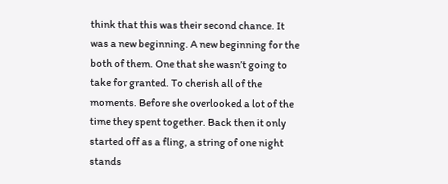think that this was their second chance. It was a new beginning. A new beginning for the both of them. One that she wasn’t going to take for granted. To cherish all of the moments. Before she overlooked a lot of the time they spent together. Back then it only started off as a fling, a string of one night stands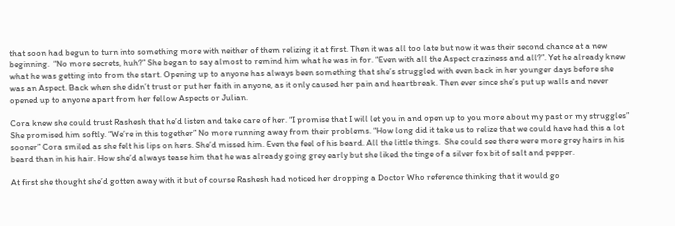that soon had begun to turn into something more with neither of them relizing it at first. Then it was all too late but now it was their second chance at a new beginning.  “No more secrets, huh?” She began to say almost to remind him what he was in for. “Even with all the Aspect craziness and all?”. Yet he already knew what he was getting into from the start. Opening up to anyone has always been something that she’s struggled with even back in her younger days before she was an Aspect. Back when she didn’t trust or put her faith in anyone, as it only caused her pain and heartbreak. Then ever since she’s put up walls and never opened up to anyone apart from her fellow Aspects or Julian.

Cora knew she could trust Rashesh that he’d listen and take care of her. “I promise that I will let you in and open up to you more about my past or my struggles” She promised him softly. “We’re in this together” No more running away from their problems. “How long did it take us to relize that we could have had this a lot sooner” Cora smiled as she felt his lips on hers. She’d missed him. Even the feel of his beard. All the little things.  She could see there were more grey hairs in his beard than in his hair. How she’d always tease him that he was already going grey early but she liked the tinge of a silver fox bit of salt and pepper.

At first she thought she’d gotten away with it but of course Rashesh had noticed her dropping a Doctor Who reference thinking that it would go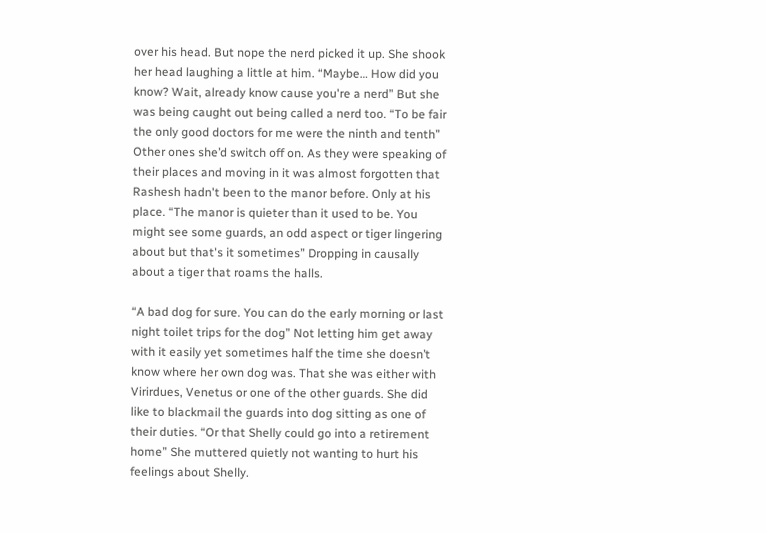over his head. But nope the nerd picked it up. She shook her head laughing a little at him. “Maybe… How did you know? Wait, already know cause you're a nerd” But she was being caught out being called a nerd too. “To be fair the only good doctors for me were the ninth and tenth” Other ones she’d switch off on. As they were speaking of their places and moving in it was almost forgotten that Rashesh hadn't been to the manor before. Only at his place. “The manor is quieter than it used to be. You might see some guards, an odd aspect or tiger lingering about but that's it sometimes” Dropping in causally about a tiger that roams the halls.

“A bad dog for sure. You can do the early morning or last night toilet trips for the dog” Not letting him get away with it easily yet sometimes half the time she doesn’t know where her own dog was. That she was either with Virirdues, Venetus or one of the other guards. She did like to blackmail the guards into dog sitting as one of their duties. “Or that Shelly could go into a retirement home” She muttered quietly not wanting to hurt his feelings about Shelly.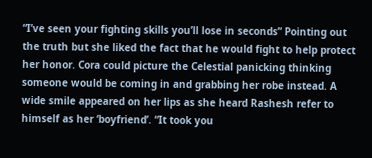“I’ve seen your fighting skills you’ll lose in seconds” Pointing out the truth but she liked the fact that he would fight to help protect her honor. Cora could picture the Celestial panicking thinking someone would be coming in and grabbing her robe instead. A wide smile appeared on her lips as she heard Rashesh refer to himself as her ‘boyfriend’. “It took you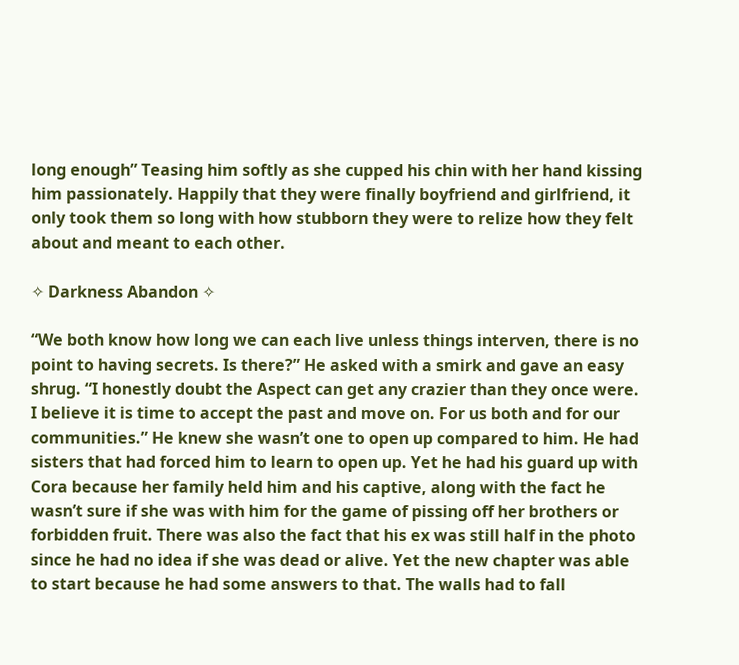long enough” Teasing him softly as she cupped his chin with her hand kissing him passionately. Happily that they were finally boyfriend and girlfriend, it only took them so long with how stubborn they were to relize how they felt about and meant to each other.

✧ Darkness Abandon ✧

“We both know how long we can each live unless things interven, there is no point to having secrets. Is there?” He asked with a smirk and gave an easy shrug. “I honestly doubt the Aspect can get any crazier than they once were. I believe it is time to accept the past and move on. For us both and for our communities.” He knew she wasn’t one to open up compared to him. He had sisters that had forced him to learn to open up. Yet he had his guard up with Cora because her family held him and his captive, along with the fact he wasn’t sure if she was with him for the game of pissing off her brothers or forbidden fruit. There was also the fact that his ex was still half in the photo since he had no idea if she was dead or alive. Yet the new chapter was able to start because he had some answers to that. The walls had to fall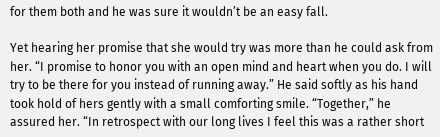for them both and he was sure it wouldn’t be an easy fall.

Yet hearing her promise that she would try was more than he could ask from her. “I promise to honor you with an open mind and heart when you do. I will try to be there for you instead of running away.” He said softly as his hand took hold of hers gently with a small comforting smile. “Together,” he assured her. “In retrospect with our long lives I feel this was a rather short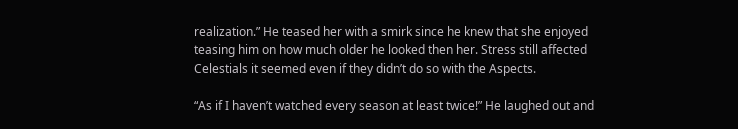realization.” He teased her with a smirk since he knew that she enjoyed teasing him on how much older he looked then her. Stress still affected Celestials it seemed even if they didn’t do so with the Aspects.

“As if I haven’t watched every season at least twice!” He laughed out and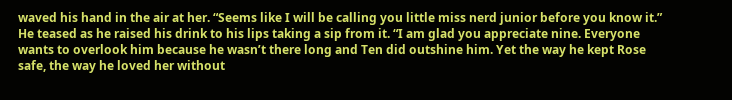waved his hand in the air at her. “Seems like I will be calling you little miss nerd junior before you know it.” He teased as he raised his drink to his lips taking a sip from it. “I am glad you appreciate nine. Everyone wants to overlook him because he wasn’t there long and Ten did outshine him. Yet the way he kept Rose safe, the way he loved her without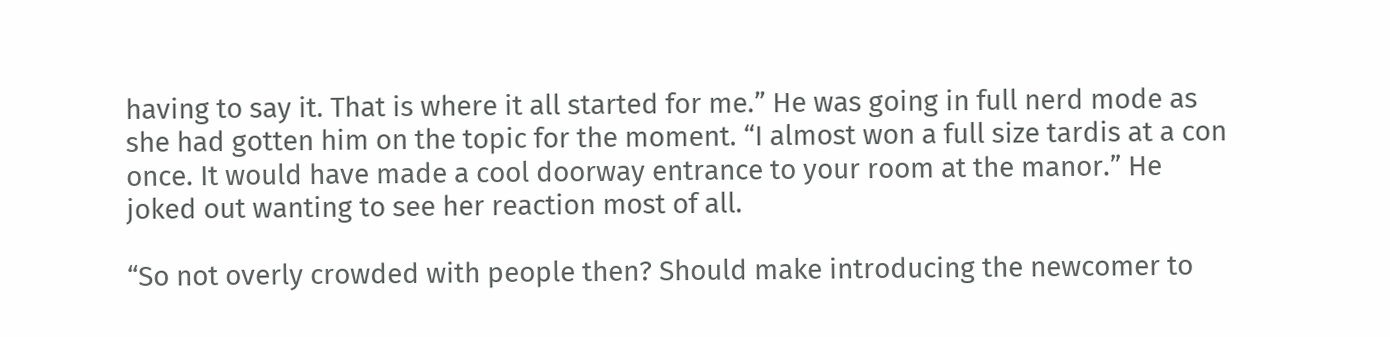having to say it. That is where it all started for me.” He was going in full nerd mode as she had gotten him on the topic for the moment. “I almost won a full size tardis at a con once. It would have made a cool doorway entrance to your room at the manor.” He joked out wanting to see her reaction most of all.

“So not overly crowded with people then? Should make introducing the newcomer to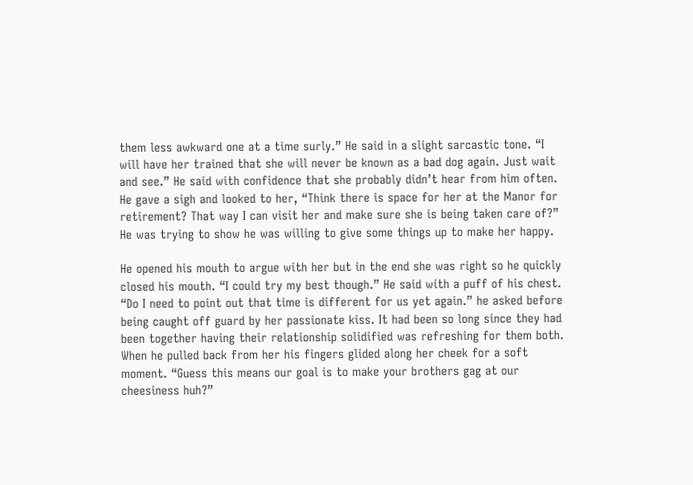them less awkward one at a time surly.” He said in a slight sarcastic tone. “I will have her trained that she will never be known as a bad dog again. Just wait and see.” He said with confidence that she probably didn’t hear from him often. He gave a sigh and looked to her, “Think there is space for her at the Manor for retirement? That way I can visit her and make sure she is being taken care of?” He was trying to show he was willing to give some things up to make her happy.

He opened his mouth to argue with her but in the end she was right so he quickly closed his mouth. “I could try my best though.” He said with a puff of his chest. “Do I need to point out that time is different for us yet again.” he asked before being caught off guard by her passionate kiss. It had been so long since they had been together having their relationship solidified was refreshing for them both. When he pulled back from her his fingers glided along her cheek for a soft moment. “Guess this means our goal is to make your brothers gag at our cheesiness huh?”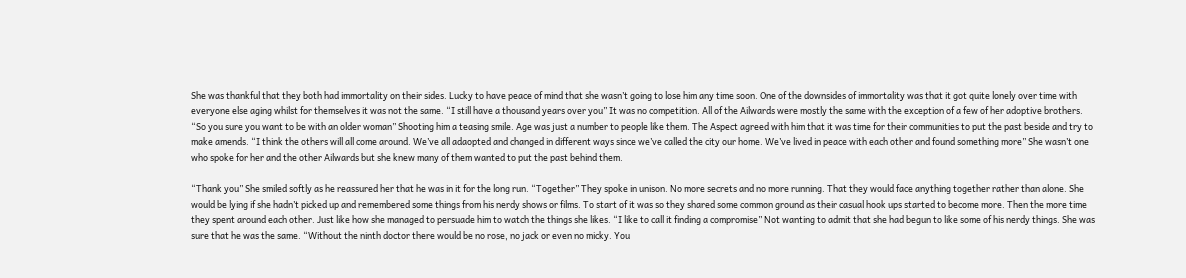She was thankful that they both had immortality on their sides. Lucky to have peace of mind that she wasn’t going to lose him any time soon. One of the downsides of immortality was that it got quite lonely over time with everyone else aging whilst for themselves it was not the same. “I still have a thousand years over you” It was no competition. All of the Ailwards were mostly the same with the exception of a few of her adoptive brothers. “So you sure you want to be with an older woman” Shooting him a teasing smile. Age was just a number to people like them. The Aspect agreed with him that it was time for their communities to put the past beside and try to make amends. “I think the others will all come around. We’ve all adaopted and changed in different ways since we’ve called the city our home. We’ve lived in peace with each other and found something more” She wasn’t one who spoke for her and the other Ailwards but she knew many of them wanted to put the past behind them.

“Thank you” She smiled softly as he reassured her that he was in it for the long run. “Together” They spoke in unison. No more secrets and no more running. That they would face anything together rather than alone. She would be lying if she hadn’t picked up and remembered some things from his nerdy shows or films. To start of it was so they shared some common ground as their casual hook ups started to become more. Then the more time they spent around each other. Just like how she managed to persuade him to watch the things she likes. “I like to call it finding a compromise” Not wanting to admit that she had begun to like some of his nerdy things. She was sure that he was the same. “Without the ninth doctor there would be no rose, no jack or even no micky. You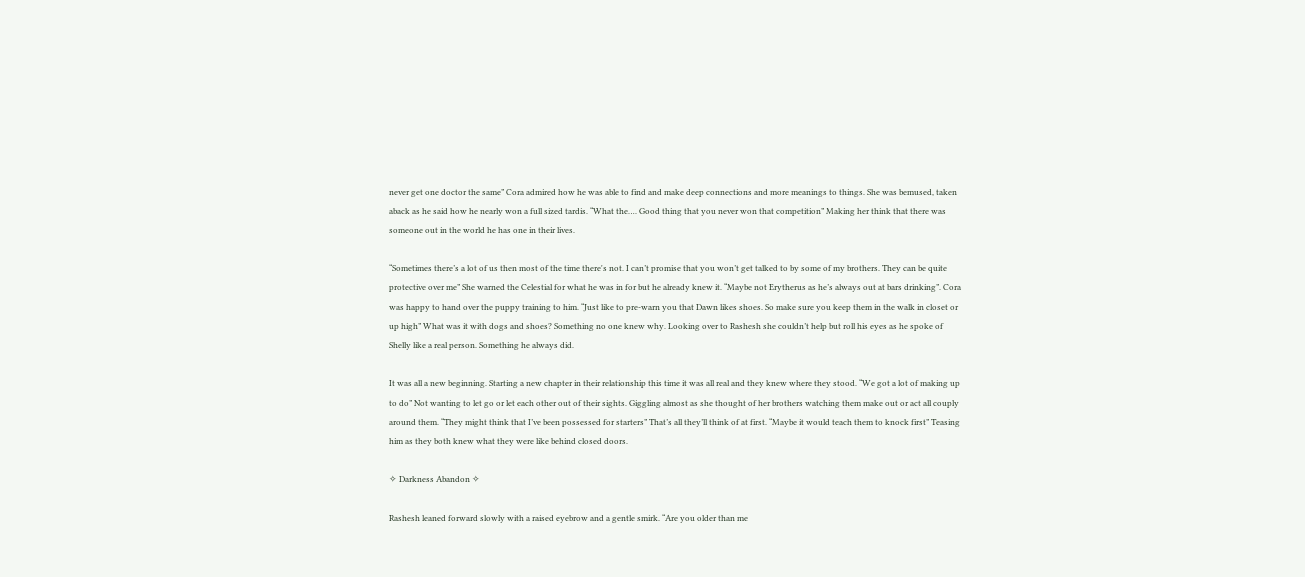never get one doctor the same” Cora admired how he was able to find and make deep connections and more meanings to things. She was bemused, taken aback as he said how he nearly won a full sized tardis. “What the…. Good thing that you never won that competition” Making her think that there was someone out in the world he has one in their lives.

“Sometimes there’s a lot of us then most of the time there's not. I can’t promise that you won’t get talked to by some of my brothers. They can be quite protective over me” She warned the Celestial for what he was in for but he already knew it. “Maybe not Erytherus as he’s always out at bars drinking”. Cora was happy to hand over the puppy training to him. “Just like to pre-warn you that Dawn likes shoes. So make sure you keep them in the walk in closet or up high” What was it with dogs and shoes? Something no one knew why. Looking over to Rashesh she couldn’t help but roll his eyes as he spoke of Shelly like a real person. Something he always did.

It was all a new beginning. Starting a new chapter in their relationship this time it was all real and they knew where they stood. “We got a lot of making up to do” Not wanting to let go or let each other out of their sights. Giggling almost as she thought of her brothers watching them make out or act all couply around them. “They might think that I’ve been possessed for starters” That’s all they’ll think of at first. “Maybe it would teach them to knock first” Teasing him as they both knew what they were like behind closed doors.

✧ Darkness Abandon ✧

Rashesh leaned forward slowly with a raised eyebrow and a gentle smirk. “Are you older than me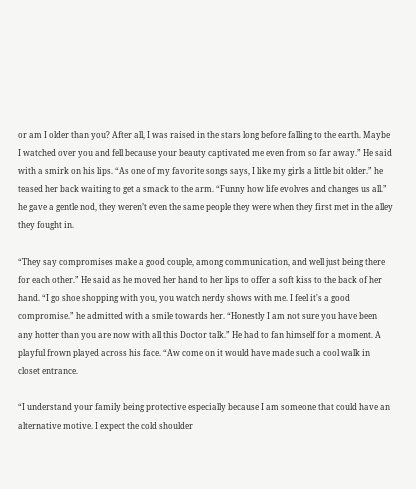or am I older than you? After all, I was raised in the stars long before falling to the earth. Maybe I watched over you and fell because your beauty captivated me even from so far away.” He said with a smirk on his lips. “As one of my favorite songs says, I like my girls a little bit older.” he teased her back waiting to get a smack to the arm. “Funny how life evolves and changes us all.” he gave a gentle nod, they weren’t even the same people they were when they first met in the alley they fought in.

“They say compromises make a good couple, among communication, and well just being there for each other.” He said as he moved her hand to her lips to offer a soft kiss to the back of her hand. “I go shoe shopping with you, you watch nerdy shows with me. I feel it's a good compromise.” he admitted with a smile towards her. “Honestly I am not sure you have been any hotter than you are now with all this Doctor talk.” He had to fan himself for a moment. A playful frown played across his face. “Aw come on it would have made such a cool walk in closet entrance.

“I understand your family being protective especially because I am someone that could have an alternative motive. I expect the cold shoulder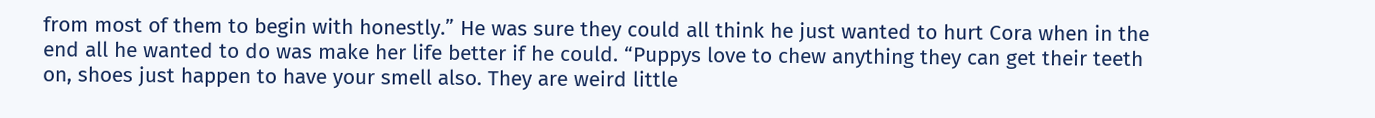from most of them to begin with honestly.” He was sure they could all think he just wanted to hurt Cora when in the end all he wanted to do was make her life better if he could. “Puppys love to chew anything they can get their teeth on, shoes just happen to have your smell also. They are weird little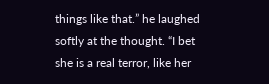things like that.” he laughed softly at the thought. “I bet she is a real terror, like her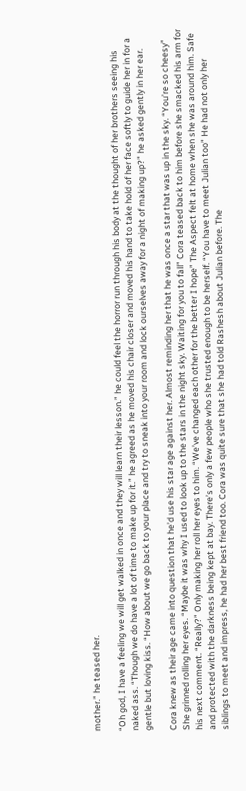mother.” he teased her.

“Oh god, I have a feeling we will get walked in once and they will learn their lesson.” he could feel the horror run through his body at the thought of her brothers seeing his naked ass. “Though we do have a lot of time to make up for it.” he agreed as he moved his chair closer and moved his hand to take hold of her face softly to guide her in for a gentle but loving kiss. “How about we go back to your place and try to sneak into your room and lock ourselves away for a night of making up?” he asked gently in her ear.

Cora knew as their age came into question that he’d use his star age against her. Almost reminding her that he was once a star that was up in the sky. “You’re so cheesy”  She grinned rolling her eyes. “Maybe it was why I used to look up to the stars in the night sky. Waiting for you to fall” Cora teased back to him before she smacked his arm for his next comment. “Really?” Only making her roll her eyes to him. “We’ve changed each other for the better I hope” The Aspect felt at home when she was around him. Safe and protected with the darkness being kept at bay. There’s only a few people who she trusted enough to be herself. “You have to meet Julian too” He had not only her siblings to meet and impress, he had her best friend too. Cora was quite sure that she had told Rashesh about Julian before. The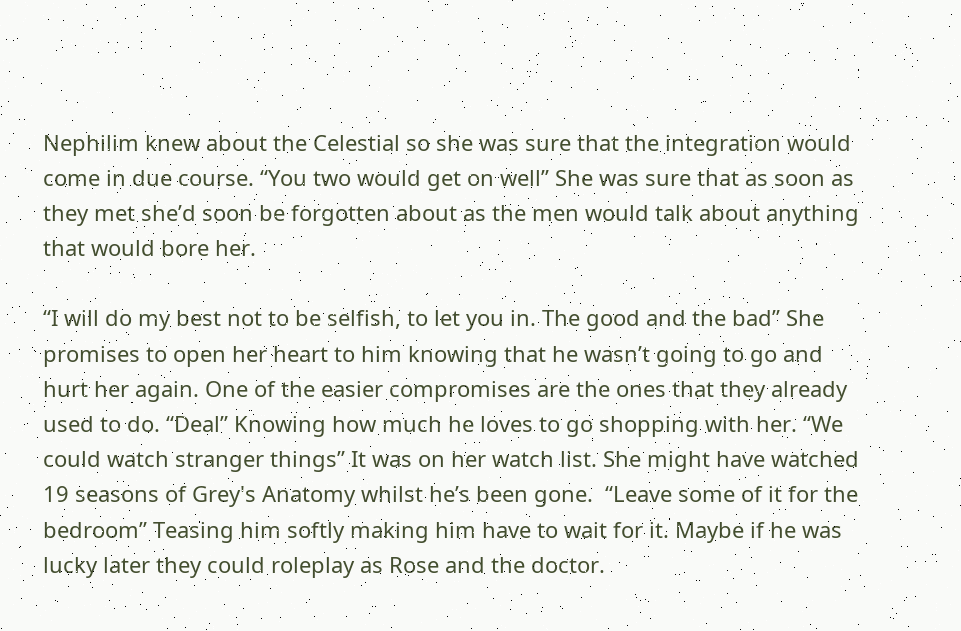Nephilim knew about the Celestial so she was sure that the integration would come in due course. “You two would get on well” She was sure that as soon as they met she’d soon be forgotten about as the men would talk about anything that would bore her.

“I will do my best not to be selfish, to let you in. The good and the bad” She promises to open her heart to him knowing that he wasn’t going to go and hurt her again. One of the easier compromises are the ones that they already used to do. “Deal” Knowing how much he loves to go shopping with her. “We could watch stranger things” It was on her watch list. She might have watched 19 seasons of Grey's Anatomy whilst he’s been gone.  “Leave some of it for the bedroom” Teasing him softly making him have to wait for it. Maybe if he was lucky later they could roleplay as Rose and the doctor.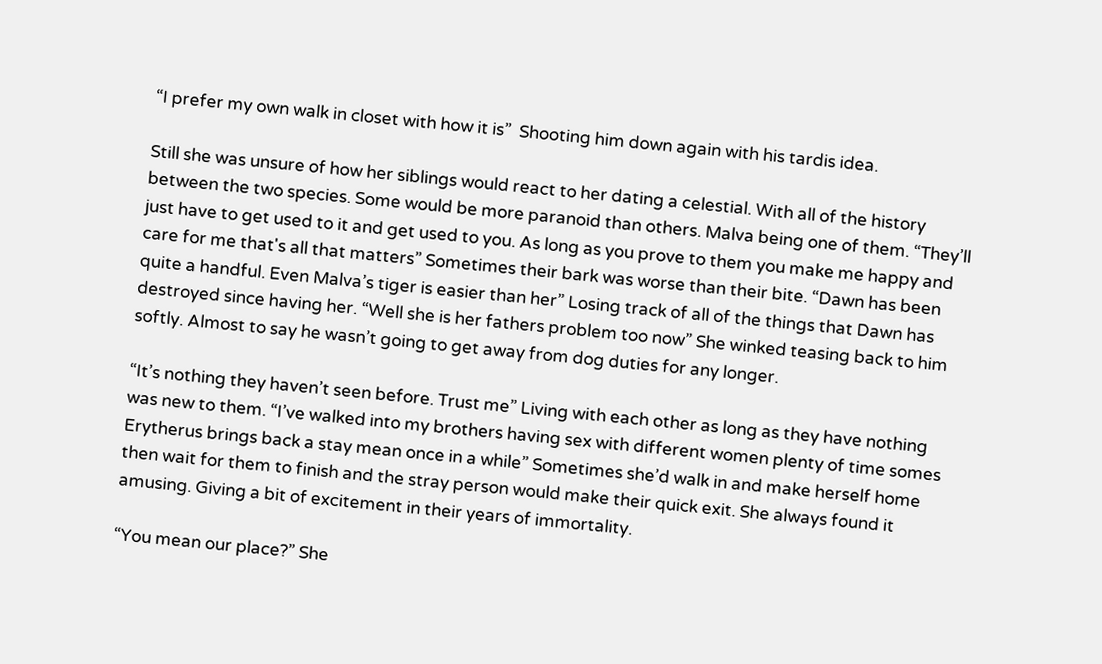“I prefer my own walk in closet with how it is”  Shooting him down again with his tardis idea.

Still she was unsure of how her siblings would react to her dating a celestial. With all of the history between the two species. Some would be more paranoid than others. Malva being one of them. “They’ll just have to get used to it and get used to you. As long as you prove to them you make me happy and care for me that's all that matters” Sometimes their bark was worse than their bite. “Dawn has been quite a handful. Even Malva’s tiger is easier than her” Losing track of all of the things that Dawn has destroyed since having her. “Well she is her fathers problem too now” She winked teasing back to him softly. Almost to say he wasn’t going to get away from dog duties for any longer.

“It’s nothing they haven’t seen before. Trust me” Living with each other as long as they have nothing was new to them. “I’ve walked into my brothers having sex with different women plenty of time somes Erytherus brings back a stay mean once in a while” Sometimes she’d walk in and make herself home then wait for them to finish and the stray person would make their quick exit. She always found it amusing. Giving a bit of excitement in their years of immortality.

“You mean our place?” She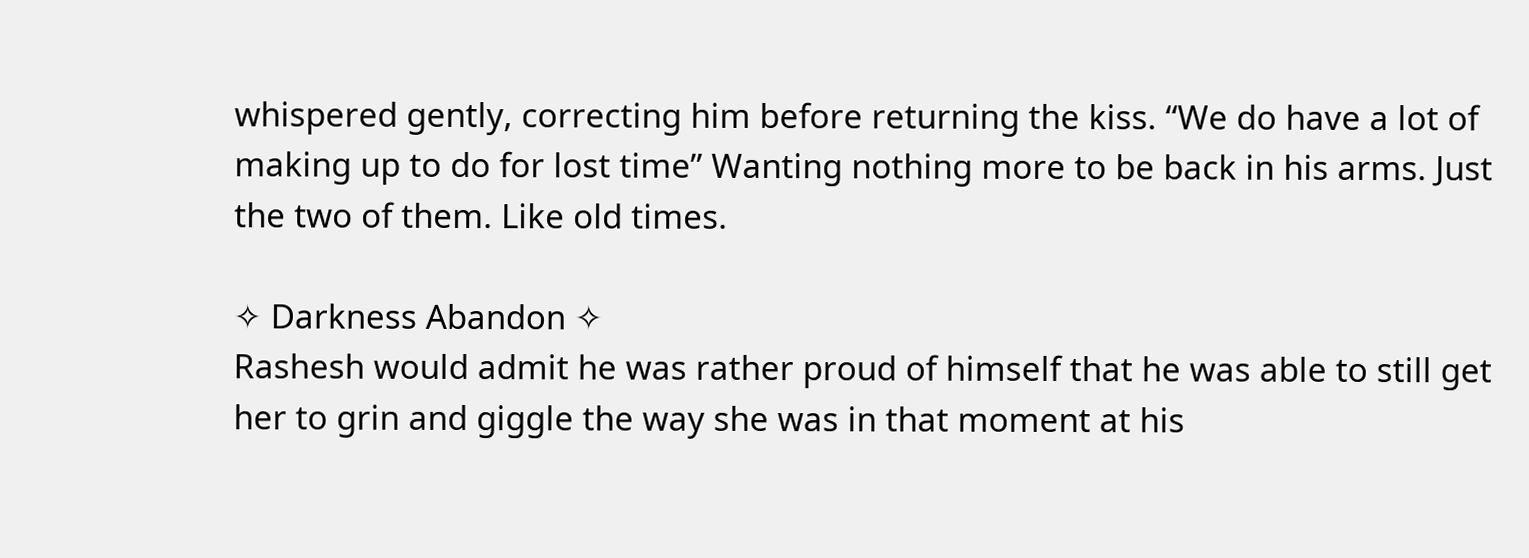whispered gently, correcting him before returning the kiss. “We do have a lot of making up to do for lost time” Wanting nothing more to be back in his arms. Just the two of them. Like old times.

✧ Darkness Abandon ✧
Rashesh would admit he was rather proud of himself that he was able to still get her to grin and giggle the way she was in that moment at his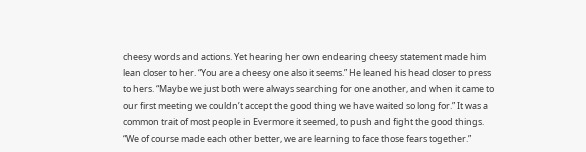cheesy words and actions. Yet hearing her own endearing cheesy statement made him lean closer to her. “You are a cheesy one also it seems.” He leaned his head closer to press to hers. “Maybe we just both were always searching for one another, and when it came to our first meeting we couldn’t accept the good thing we have waited so long for.” It was a common trait of most people in Evermore it seemed, to push and fight the good things. “We of course made each other better, we are learning to face those fears together.”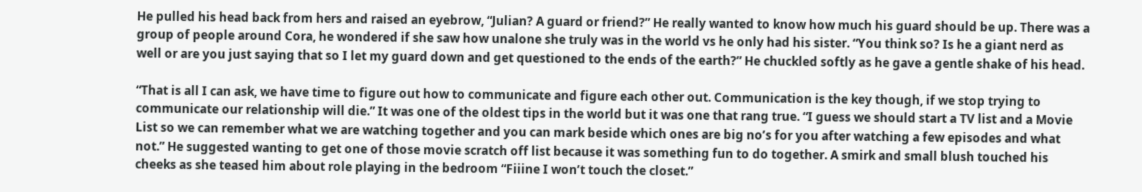He pulled his head back from hers and raised an eyebrow, “Julian? A guard or friend?” He really wanted to know how much his guard should be up. There was a group of people around Cora, he wondered if she saw how unalone she truly was in the world vs he only had his sister. “You think so? Is he a giant nerd as well or are you just saying that so I let my guard down and get questioned to the ends of the earth?” He chuckled softly as he gave a gentle shake of his head.

“That is all I can ask, we have time to figure out how to communicate and figure each other out. Communication is the key though, if we stop trying to communicate our relationship will die.” It was one of the oldest tips in the world but it was one that rang true. “I guess we should start a TV list and a Movie List so we can remember what we are watching together and you can mark beside which ones are big no’s for you after watching a few episodes and what not.” He suggested wanting to get one of those movie scratch off list because it was something fun to do together. A smirk and small blush touched his cheeks as she teased him about role playing in the bedroom “Fiiine I won’t touch the closet.”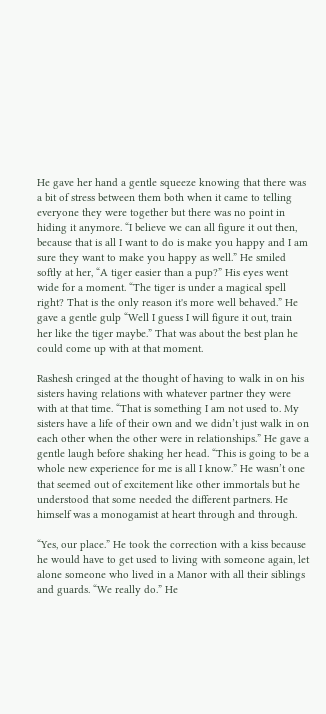He gave her hand a gentle squeeze knowing that there was a bit of stress between them both when it came to telling everyone they were together but there was no point in hiding it anymore. “I believe we can all figure it out then, because that is all I want to do is make you happy and I am sure they want to make you happy as well.” He smiled softly at her, “A tiger easier than a pup?” His eyes went wide for a moment. “The tiger is under a magical spell right? That is the only reason it's more well behaved.” He gave a gentle gulp “Well I guess I will figure it out, train her like the tiger maybe.” That was about the best plan he could come up with at that moment.

Rashesh cringed at the thought of having to walk in on his sisters having relations with whatever partner they were with at that time. “That is something I am not used to. My sisters have a life of their own and we didn’t just walk in on each other when the other were in relationships.” He gave a gentle laugh before shaking her head. “This is going to be a whole new experience for me is all I know.” He wasn’t one that seemed out of excitement like other immortals but he understood that some needed the different partners. He himself was a monogamist at heart through and through.

“Yes, our place.” He took the correction with a kiss because he would have to get used to living with someone again, let alone someone who lived in a Manor with all their siblings and guards. “We really do.” He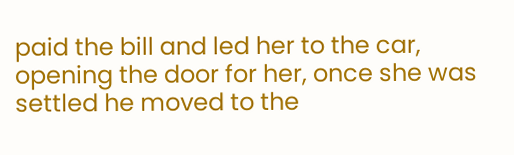paid the bill and led her to the car, opening the door for her, once she was settled he moved to the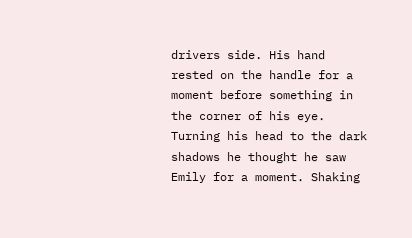drivers side. His hand rested on the handle for a moment before something in the corner of his eye. Turning his head to the dark shadows he thought he saw Emily for a moment. Shaking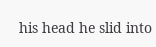his head he slid into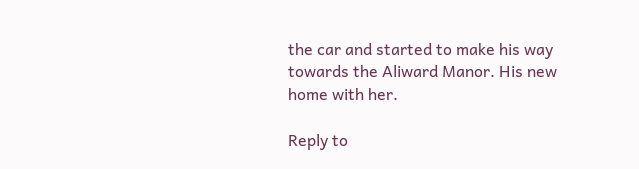the car and started to make his way towards the Aliward Manor. His new home with her.

Reply to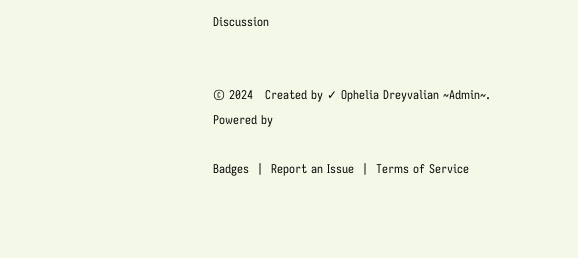Discussion


© 2024   Created by ✓ Ophelia Dreyvalian ~Admin~.   Powered by

Badges  |  Report an Issue  |  Terms of Service